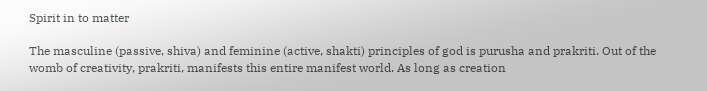Spirit in to matter

The masculine (passive, shiva) and feminine (active, shakti) principles of god is purusha and prakriti. Out of the womb of creativity, prakriti, manifests this entire manifest world. As long as creation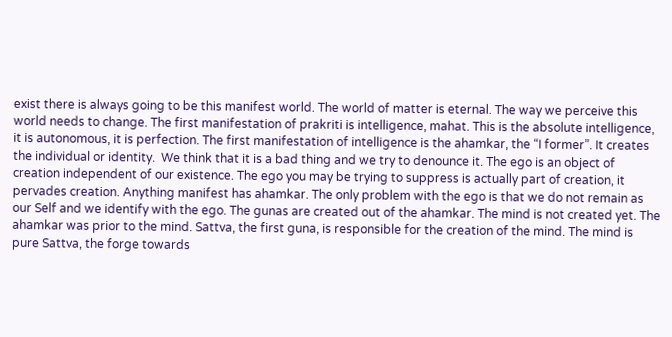exist there is always going to be this manifest world. The world of matter is eternal. The way we perceive this world needs to change. The first manifestation of prakriti is intelligence, mahat. This is the absolute intelligence, it is autonomous, it is perfection. The first manifestation of intelligence is the ahamkar, the “I former”. It creates the individual or identity.  We think that it is a bad thing and we try to denounce it. The ego is an object of creation independent of our existence. The ego you may be trying to suppress is actually part of creation, it pervades creation. Anything manifest has ahamkar. The only problem with the ego is that we do not remain as our Self and we identify with the ego. The gunas are created out of the ahamkar. The mind is not created yet. The ahamkar was prior to the mind. Sattva, the first guna, is responsible for the creation of the mind. The mind is pure Sattva, the forge towards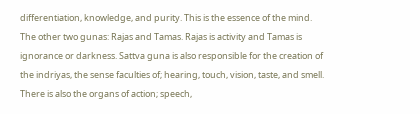differentiation, knowledge, and purity. This is the essence of the mind. The other two gunas: Rajas and Tamas. Rajas is activity and Tamas is ignorance or darkness. Sattva guna is also responsible for the creation of the indriyas, the sense faculties of; hearing, touch, vision, taste, and smell. There is also the organs of action; speech,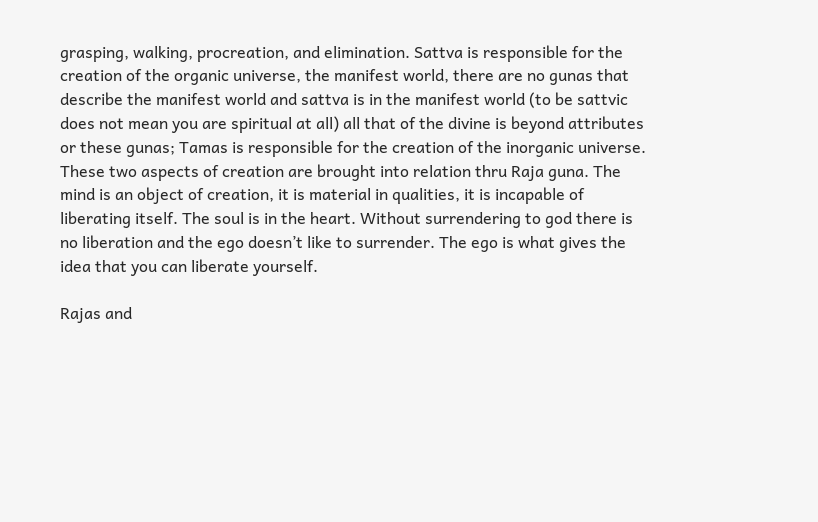grasping, walking, procreation, and elimination. Sattva is responsible for the creation of the organic universe, the manifest world, there are no gunas that describe the manifest world and sattva is in the manifest world (to be sattvic does not mean you are spiritual at all) all that of the divine is beyond attributes or these gunas; Tamas is responsible for the creation of the inorganic universe. These two aspects of creation are brought into relation thru Raja guna. The mind is an object of creation, it is material in qualities, it is incapable of liberating itself. The soul is in the heart. Without surrendering to god there is no liberation and the ego doesn’t like to surrender. The ego is what gives the idea that you can liberate yourself.

Rajas and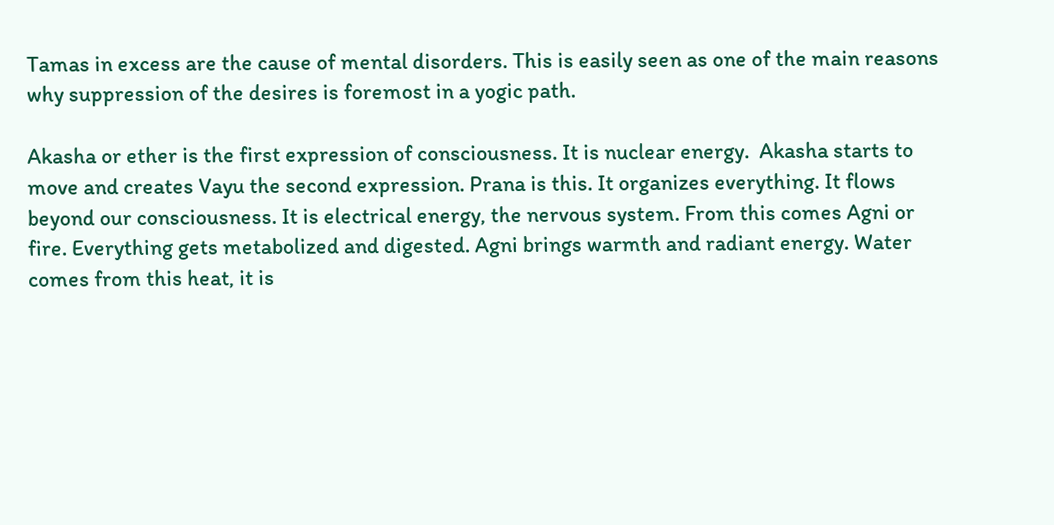Tamas in excess are the cause of mental disorders. This is easily seen as one of the main reasons why suppression of the desires is foremost in a yogic path.

Akasha or ether is the first expression of consciousness. It is nuclear energy.  Akasha starts to move and creates Vayu the second expression. Prana is this. It organizes everything. It flows beyond our consciousness. It is electrical energy, the nervous system. From this comes Agni or fire. Everything gets metabolized and digested. Agni brings warmth and radiant energy. Water comes from this heat, it is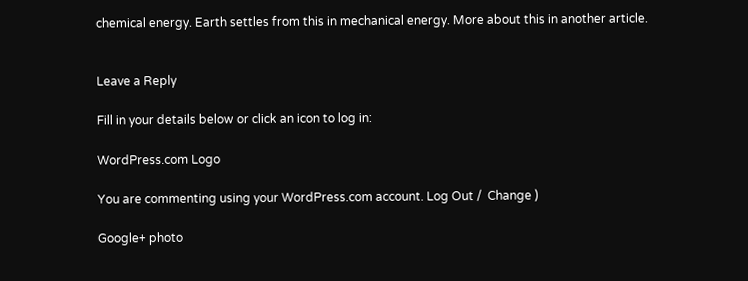chemical energy. Earth settles from this in mechanical energy. More about this in another article.


Leave a Reply

Fill in your details below or click an icon to log in:

WordPress.com Logo

You are commenting using your WordPress.com account. Log Out /  Change )

Google+ photo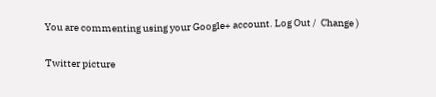You are commenting using your Google+ account. Log Out /  Change )

Twitter picture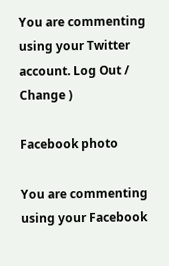You are commenting using your Twitter account. Log Out /  Change )

Facebook photo

You are commenting using your Facebook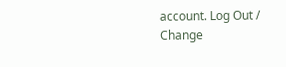account. Log Out /  Change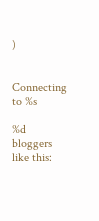)


Connecting to %s

%d bloggers like this: